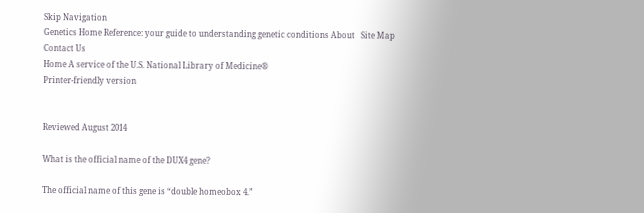Skip Navigation
Genetics Home Reference: your guide to understanding genetic conditions About   Site Map   Contact Us
Home A service of the U.S. National Library of Medicine®
Printer-friendly version


Reviewed August 2014

What is the official name of the DUX4 gene?

The official name of this gene is “double homeobox 4.”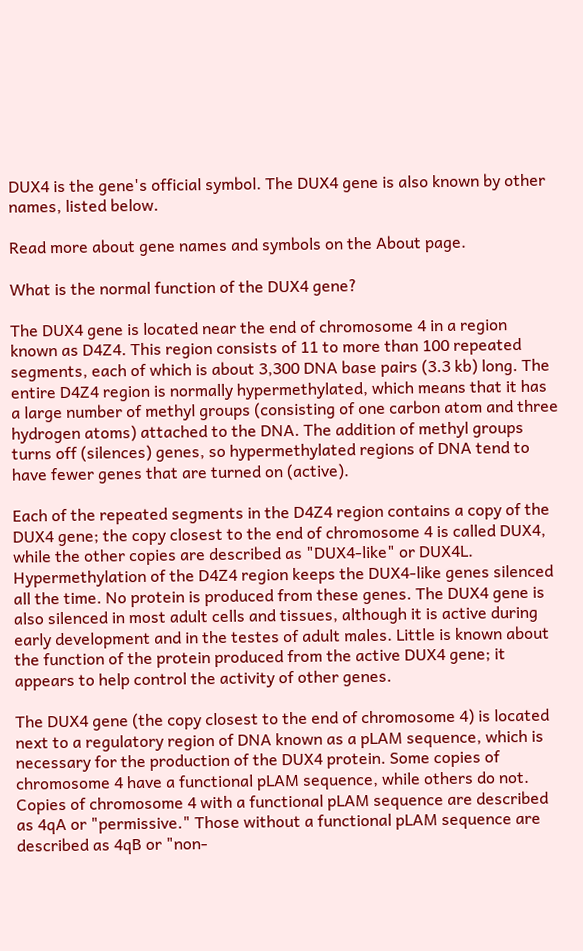DUX4 is the gene's official symbol. The DUX4 gene is also known by other names, listed below.

Read more about gene names and symbols on the About page.

What is the normal function of the DUX4 gene?

The DUX4 gene is located near the end of chromosome 4 in a region known as D4Z4. This region consists of 11 to more than 100 repeated segments, each of which is about 3,300 DNA base pairs (3.3 kb) long. The entire D4Z4 region is normally hypermethylated, which means that it has a large number of methyl groups (consisting of one carbon atom and three hydrogen atoms) attached to the DNA. The addition of methyl groups turns off (silences) genes, so hypermethylated regions of DNA tend to have fewer genes that are turned on (active).

Each of the repeated segments in the D4Z4 region contains a copy of the DUX4 gene; the copy closest to the end of chromosome 4 is called DUX4, while the other copies are described as "DUX4-like" or DUX4L. Hypermethylation of the D4Z4 region keeps the DUX4-like genes silenced all the time. No protein is produced from these genes. The DUX4 gene is also silenced in most adult cells and tissues, although it is active during early development and in the testes of adult males. Little is known about the function of the protein produced from the active DUX4 gene; it appears to help control the activity of other genes.

The DUX4 gene (the copy closest to the end of chromosome 4) is located next to a regulatory region of DNA known as a pLAM sequence, which is necessary for the production of the DUX4 protein. Some copies of chromosome 4 have a functional pLAM sequence, while others do not. Copies of chromosome 4 with a functional pLAM sequence are described as 4qA or "permissive." Those without a functional pLAM sequence are described as 4qB or "non-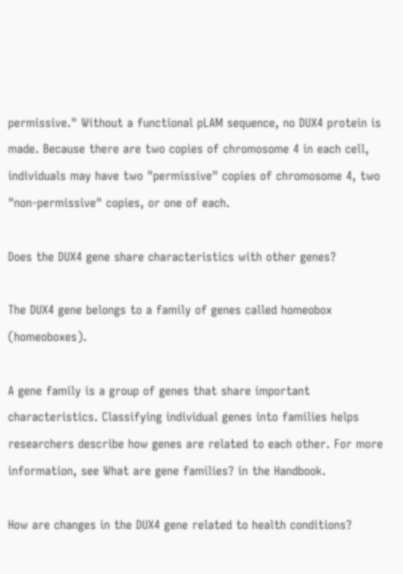permissive." Without a functional pLAM sequence, no DUX4 protein is made. Because there are two copies of chromosome 4 in each cell, individuals may have two "permissive" copies of chromosome 4, two "non-permissive" copies, or one of each.

Does the DUX4 gene share characteristics with other genes?

The DUX4 gene belongs to a family of genes called homeobox (homeoboxes).

A gene family is a group of genes that share important characteristics. Classifying individual genes into families helps researchers describe how genes are related to each other. For more information, see What are gene families? in the Handbook.

How are changes in the DUX4 gene related to health conditions?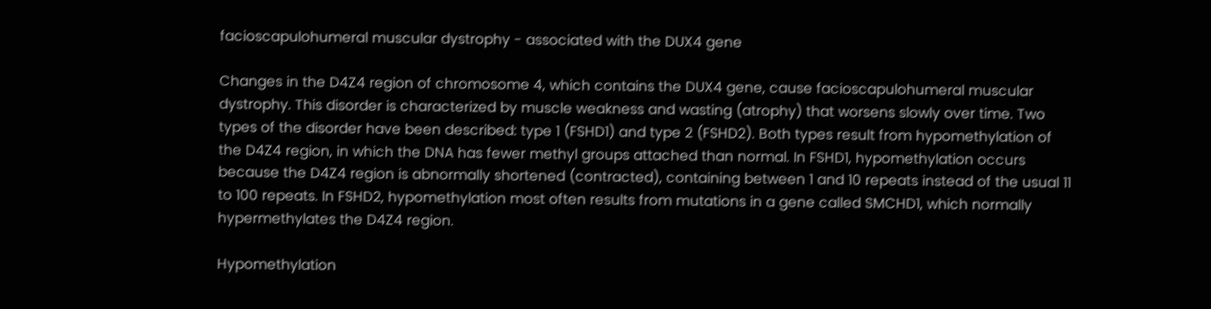facioscapulohumeral muscular dystrophy - associated with the DUX4 gene

Changes in the D4Z4 region of chromosome 4, which contains the DUX4 gene, cause facioscapulohumeral muscular dystrophy. This disorder is characterized by muscle weakness and wasting (atrophy) that worsens slowly over time. Two types of the disorder have been described: type 1 (FSHD1) and type 2 (FSHD2). Both types result from hypomethylation of the D4Z4 region, in which the DNA has fewer methyl groups attached than normal. In FSHD1, hypomethylation occurs because the D4Z4 region is abnormally shortened (contracted), containing between 1 and 10 repeats instead of the usual 11 to 100 repeats. In FSHD2, hypomethylation most often results from mutations in a gene called SMCHD1, which normally hypermethylates the D4Z4 region.

Hypomethylation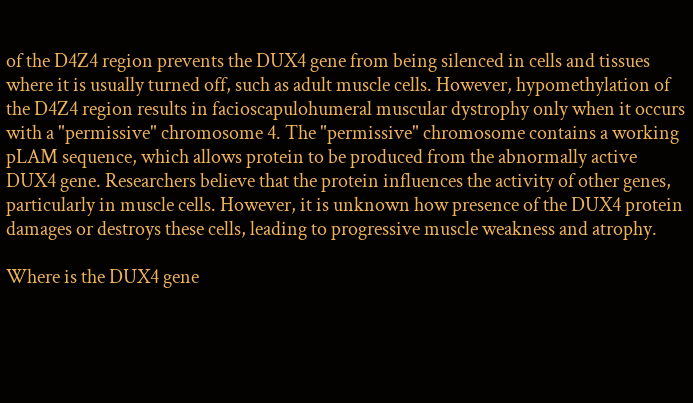of the D4Z4 region prevents the DUX4 gene from being silenced in cells and tissues where it is usually turned off, such as adult muscle cells. However, hypomethylation of the D4Z4 region results in facioscapulohumeral muscular dystrophy only when it occurs with a "permissive" chromosome 4. The "permissive" chromosome contains a working pLAM sequence, which allows protein to be produced from the abnormally active DUX4 gene. Researchers believe that the protein influences the activity of other genes, particularly in muscle cells. However, it is unknown how presence of the DUX4 protein damages or destroys these cells, leading to progressive muscle weakness and atrophy.

Where is the DUX4 gene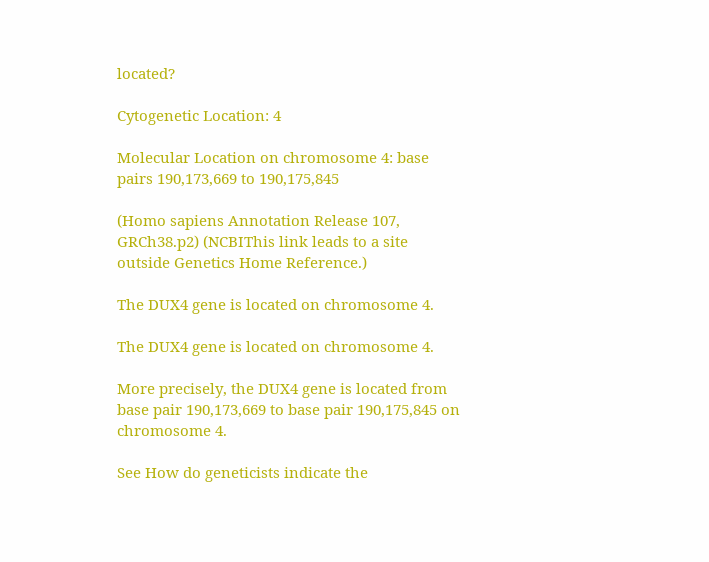located?

Cytogenetic Location: 4

Molecular Location on chromosome 4: base pairs 190,173,669 to 190,175,845

(Homo sapiens Annotation Release 107, GRCh38.p2) (NCBIThis link leads to a site outside Genetics Home Reference.)

The DUX4 gene is located on chromosome 4.

The DUX4 gene is located on chromosome 4.

More precisely, the DUX4 gene is located from base pair 190,173,669 to base pair 190,175,845 on chromosome 4.

See How do geneticists indicate the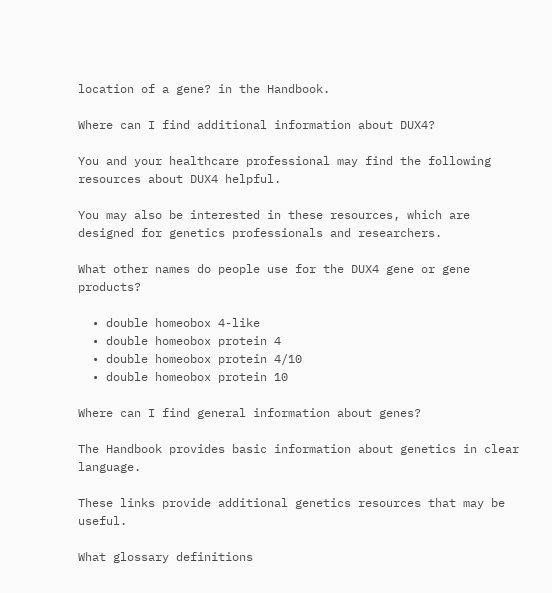location of a gene? in the Handbook.

Where can I find additional information about DUX4?

You and your healthcare professional may find the following resources about DUX4 helpful.

You may also be interested in these resources, which are designed for genetics professionals and researchers.

What other names do people use for the DUX4 gene or gene products?

  • double homeobox 4-like
  • double homeobox protein 4
  • double homeobox protein 4/10
  • double homeobox protein 10

Where can I find general information about genes?

The Handbook provides basic information about genetics in clear language.

These links provide additional genetics resources that may be useful.

What glossary definitions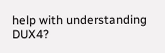help with understanding DUX4?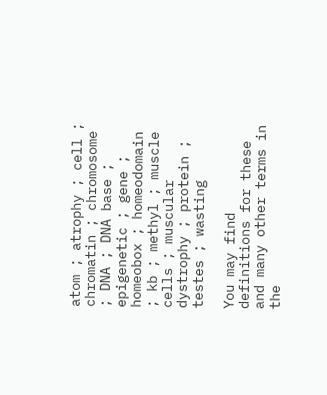atom ; atrophy ; cell ; chromatin ; chromosome ; DNA ; DNA base ; epigenetic ; gene ; homeobox ; homeodomain ; kb ; methyl ; muscle cells ; muscular dystrophy ; protein ; testes ; wasting

You may find definitions for these and many other terms in the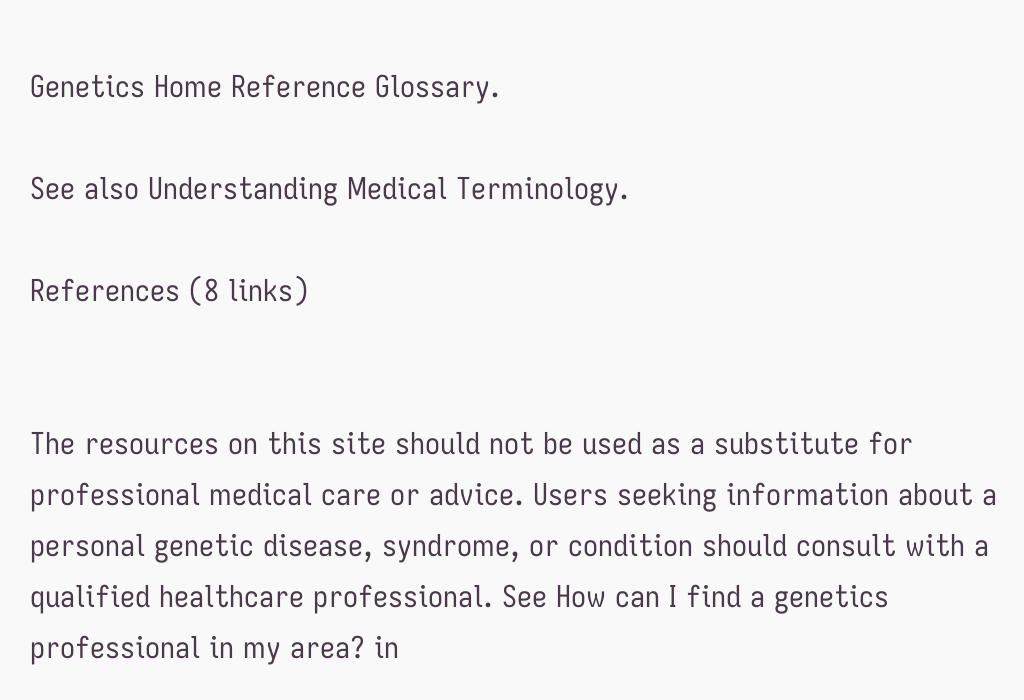Genetics Home Reference Glossary.

See also Understanding Medical Terminology.

References (8 links)


The resources on this site should not be used as a substitute for professional medical care or advice. Users seeking information about a personal genetic disease, syndrome, or condition should consult with a qualified healthcare professional. See How can I find a genetics professional in my area? in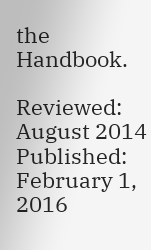the Handbook.

Reviewed: August 2014
Published: February 1, 2016